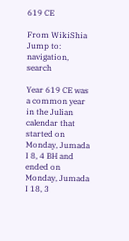619 CE

From WikiShia
Jump to: navigation, search

Year 619 CE was a common year in the Julian calendar that started on Monday, Jumada I 8, 4 BH and ended on Monday, Jumada I 18, 3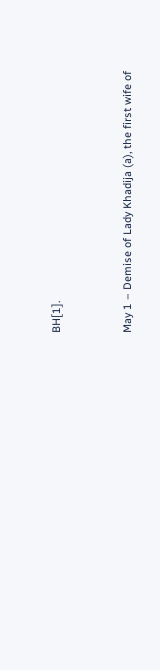BH[1].


May 1 – Demise of Lady Khadija (a), the first wife of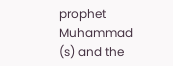prophet Muhammad (s) and the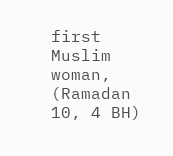first Muslim woman, (Ramadan 10, 4 BH)